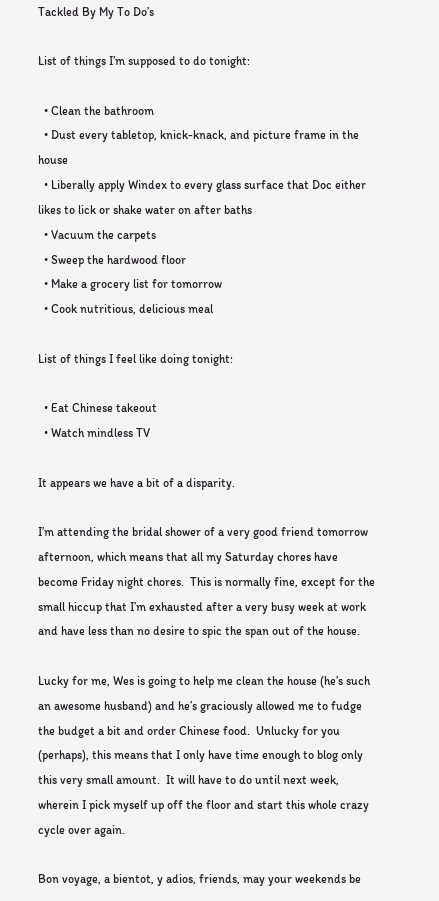Tackled By My To Do’s

List of things I’m supposed to do tonight:

  • Clean the bathroom
  • Dust every tabletop, knick-knack, and picture frame in the house
  • Liberally apply Windex to every glass surface that Doc either likes to lick or shake water on after baths
  • Vacuum the carpets
  • Sweep the hardwood floor
  • Make a grocery list for tomorrow
  • Cook nutritious, delicious meal

List of things I feel like doing tonight:

  • Eat Chinese takeout
  • Watch mindless TV

It appears we have a bit of a disparity.

I’m attending the bridal shower of a very good friend tomorrow afternoon, which means that all my Saturday chores have become Friday night chores.  This is normally fine, except for the small hiccup that I’m exhausted after a very busy week at work and have less than no desire to spic the span out of the house.

Lucky for me, Wes is going to help me clean the house (he’s such an awesome husband) and he’s graciously allowed me to fudge the budget a bit and order Chinese food.  Unlucky for you (perhaps), this means that I only have time enough to blog only this very small amount.  It will have to do until next week, wherein I pick myself up off the floor and start this whole crazy cycle over again.

Bon voyage, a bientot, y adios, friends, may your weekends be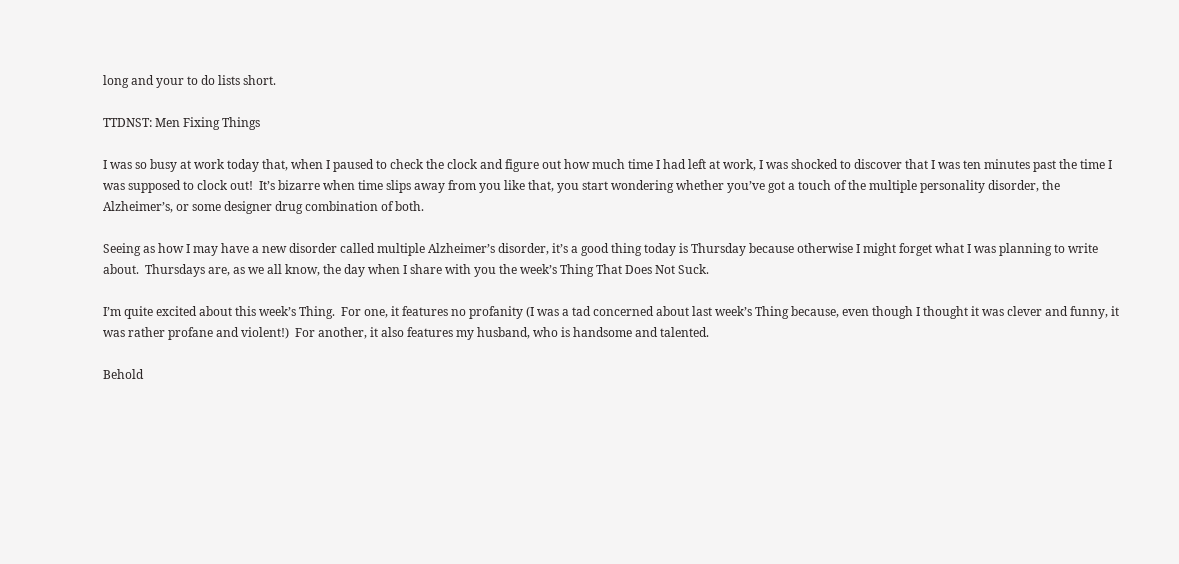long and your to do lists short.

TTDNST: Men Fixing Things

I was so busy at work today that, when I paused to check the clock and figure out how much time I had left at work, I was shocked to discover that I was ten minutes past the time I was supposed to clock out!  It’s bizarre when time slips away from you like that, you start wondering whether you’ve got a touch of the multiple personality disorder, the Alzheimer’s, or some designer drug combination of both.

Seeing as how I may have a new disorder called multiple Alzheimer’s disorder, it’s a good thing today is Thursday because otherwise I might forget what I was planning to write about.  Thursdays are, as we all know, the day when I share with you the week’s Thing That Does Not Suck.

I’m quite excited about this week’s Thing.  For one, it features no profanity (I was a tad concerned about last week’s Thing because, even though I thought it was clever and funny, it was rather profane and violent!)  For another, it also features my husband, who is handsome and talented.

Behold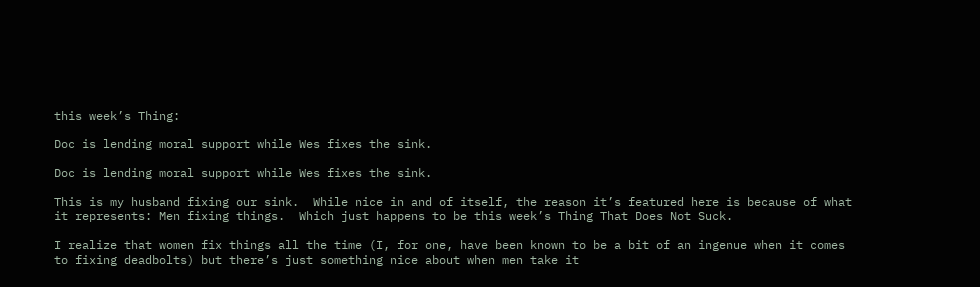this week’s Thing:

Doc is lending moral support while Wes fixes the sink.

Doc is lending moral support while Wes fixes the sink.

This is my husband fixing our sink.  While nice in and of itself, the reason it’s featured here is because of what it represents: Men fixing things.  Which just happens to be this week’s Thing That Does Not Suck.

I realize that women fix things all the time (I, for one, have been known to be a bit of an ingenue when it comes to fixing deadbolts) but there’s just something nice about when men take it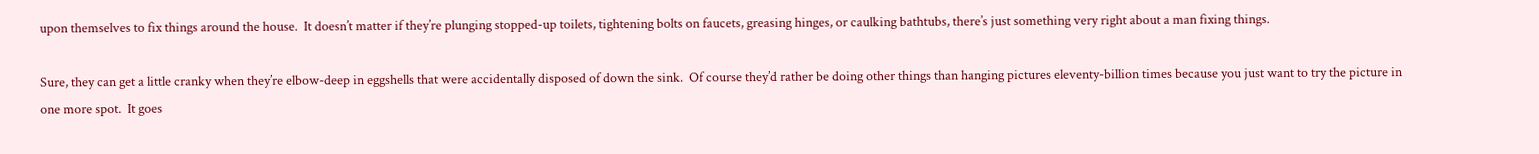upon themselves to fix things around the house.  It doesn’t matter if they’re plunging stopped-up toilets, tightening bolts on faucets, greasing hinges, or caulking bathtubs, there’s just something very right about a man fixing things.

Sure, they can get a little cranky when they’re elbow-deep in eggshells that were accidentally disposed of down the sink.  Of course they’d rather be doing other things than hanging pictures eleventy-billion times because you just want to try the picture in one more spot.  It goes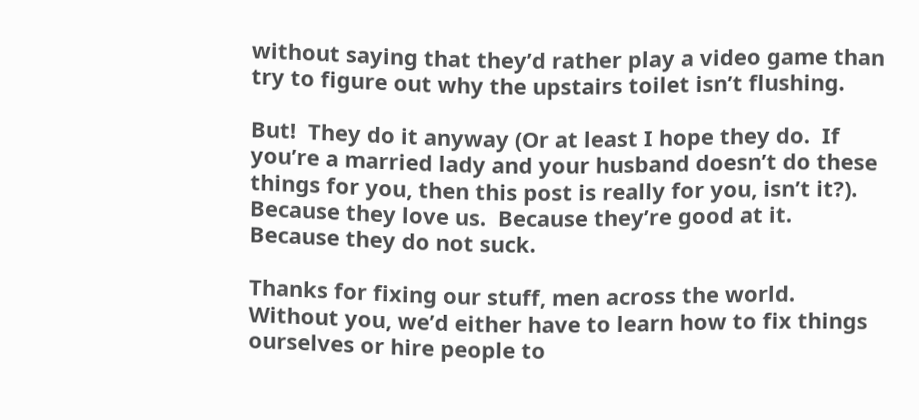without saying that they’d rather play a video game than try to figure out why the upstairs toilet isn’t flushing.

But!  They do it anyway (Or at least I hope they do.  If you’re a married lady and your husband doesn’t do these things for you, then this post is really for you, isn’t it?).  Because they love us.  Because they’re good at it.  Because they do not suck.

Thanks for fixing our stuff, men across the world.  Without you, we’d either have to learn how to fix things ourselves or hire people to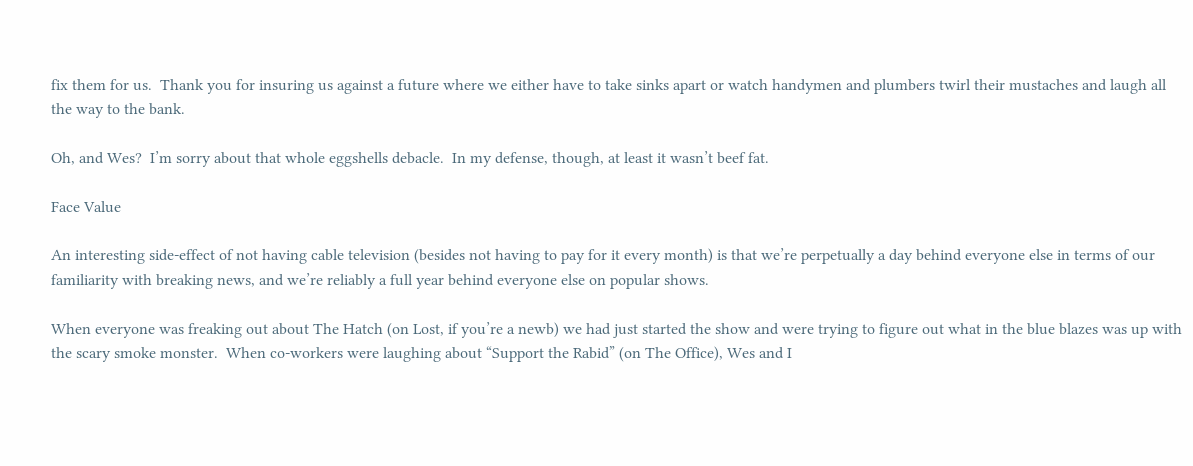fix them for us.  Thank you for insuring us against a future where we either have to take sinks apart or watch handymen and plumbers twirl their mustaches and laugh all the way to the bank.

Oh, and Wes?  I’m sorry about that whole eggshells debacle.  In my defense, though, at least it wasn’t beef fat.

Face Value

An interesting side-effect of not having cable television (besides not having to pay for it every month) is that we’re perpetually a day behind everyone else in terms of our familiarity with breaking news, and we’re reliably a full year behind everyone else on popular shows.

When everyone was freaking out about The Hatch (on Lost, if you’re a newb) we had just started the show and were trying to figure out what in the blue blazes was up with the scary smoke monster.  When co-workers were laughing about “Support the Rabid” (on The Office), Wes and I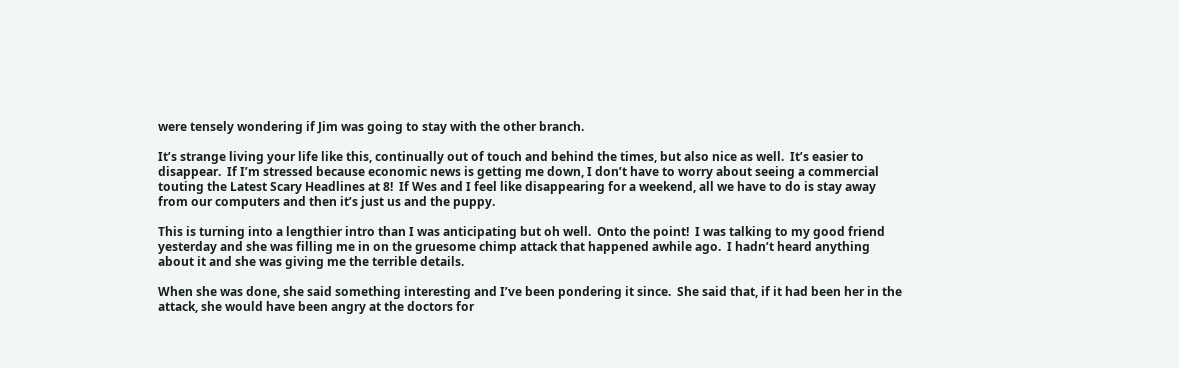were tensely wondering if Jim was going to stay with the other branch.

It’s strange living your life like this, continually out of touch and behind the times, but also nice as well.  It’s easier to disappear.  If I’m stressed because economic news is getting me down, I don’t have to worry about seeing a commercial touting the Latest Scary Headlines at 8!  If Wes and I feel like disappearing for a weekend, all we have to do is stay away from our computers and then it’s just us and the puppy.

This is turning into a lengthier intro than I was anticipating but oh well.  Onto the point!  I was talking to my good friend yesterday and she was filling me in on the gruesome chimp attack that happened awhile ago.  I hadn’t heard anything about it and she was giving me the terrible details.

When she was done, she said something interesting and I’ve been pondering it since.  She said that, if it had been her in the attack, she would have been angry at the doctors for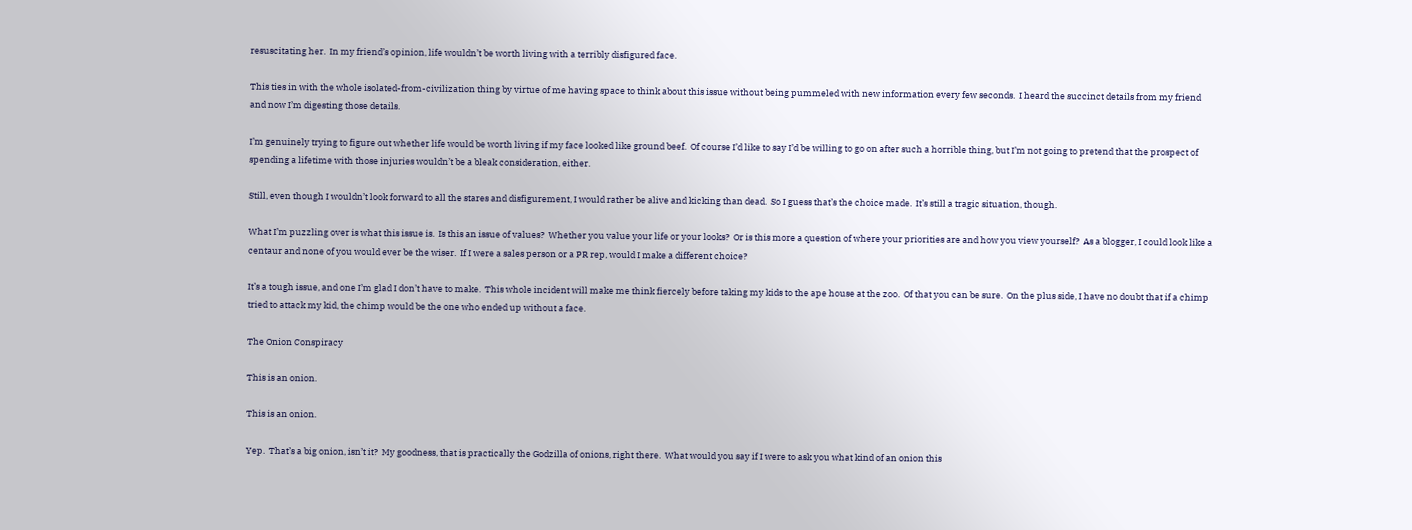resuscitating her.  In my friend’s opinion, life wouldn’t be worth living with a terribly disfigured face.

This ties in with the whole isolated-from-civilization thing by virtue of me having space to think about this issue without being pummeled with new information every few seconds.  I heard the succinct details from my friend and now I’m digesting those details.

I’m genuinely trying to figure out whether life would be worth living if my face looked like ground beef.  Of course I’d like to say I’d be willing to go on after such a horrible thing, but I’m not going to pretend that the prospect of spending a lifetime with those injuries wouldn’t be a bleak consideration, either.

Still, even though I wouldn’t look forward to all the stares and disfigurement, I would rather be alive and kicking than dead.  So I guess that’s the choice made.  It’s still a tragic situation, though.

What I’m puzzling over is what this issue is.  Is this an issue of values?  Whether you value your life or your looks?  Or is this more a question of where your priorities are and how you view yourself?  As a blogger, I could look like a centaur and none of you would ever be the wiser.  If I were a sales person or a PR rep, would I make a different choice?

It’s a tough issue, and one I’m glad I don’t have to make.  This whole incident will make me think fiercely before taking my kids to the ape house at the zoo.  Of that you can be sure.  On the plus side, I have no doubt that if a chimp tried to attack my kid, the chimp would be the one who ended up without a face.

The Onion Conspiracy

This is an onion.

This is an onion.

Yep.  That’s a big onion, isn’t it?  My goodness, that is practically the Godzilla of onions, right there.  What would you say if I were to ask you what kind of an onion this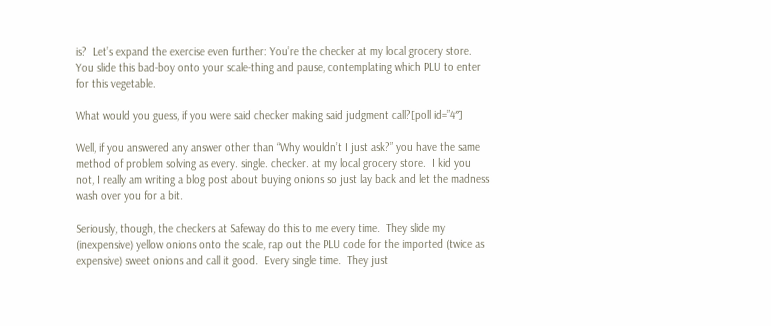is?  Let’s expand the exercise even further: You’re the checker at my local grocery store.  You slide this bad-boy onto your scale-thing and pause, contemplating which PLU to enter for this vegetable.

What would you guess, if you were said checker making said judgment call?[poll id=”4″]

Well, if you answered any answer other than “Why wouldn’t I just ask?” you have the same method of problem solving as every. single. checker. at my local grocery store.  I kid you not, I really am writing a blog post about buying onions so just lay back and let the madness wash over you for a bit.

Seriously, though, the checkers at Safeway do this to me every time.  They slide my (inexpensive) yellow onions onto the scale, rap out the PLU code for the imported (twice as expensive) sweet onions and call it good.  Every single time.  They just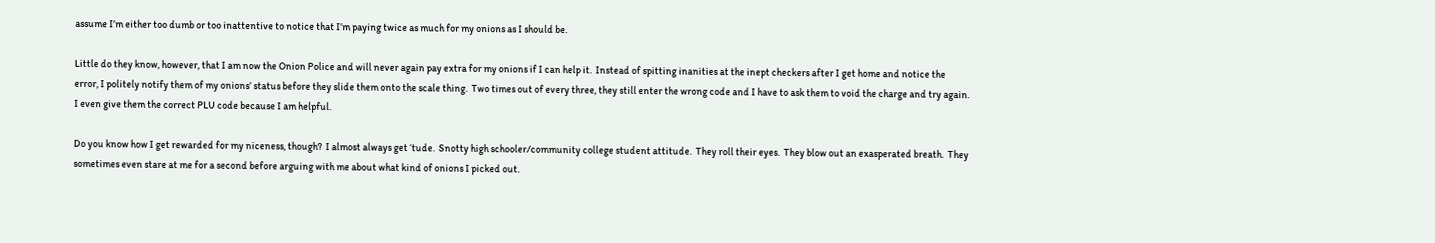assume I’m either too dumb or too inattentive to notice that I’m paying twice as much for my onions as I should be.

Little do they know, however, that I am now the Onion Police and will never again pay extra for my onions if I can help it.  Instead of spitting inanities at the inept checkers after I get home and notice the error, I politely notify them of my onions’ status before they slide them onto the scale thing.  Two times out of every three, they still enter the wrong code and I have to ask them to void the charge and try again.  I even give them the correct PLU code because I am helpful.

Do you know how I get rewarded for my niceness, though?  I almost always get ‘tude.  Snotty high schooler/community college student attitude.  They roll their eyes.  They blow out an exasperated breath.  They sometimes even stare at me for a second before arguing with me about what kind of onions I picked out.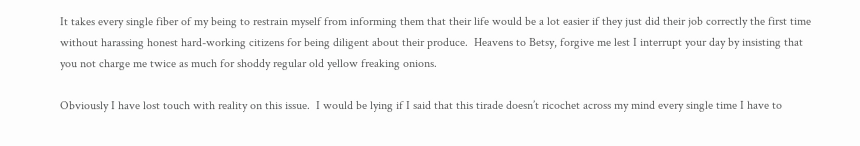It takes every single fiber of my being to restrain myself from informing them that their life would be a lot easier if they just did their job correctly the first time without harassing honest hard-working citizens for being diligent about their produce.  Heavens to Betsy, forgive me lest I interrupt your day by insisting that you not charge me twice as much for shoddy regular old yellow freaking onions.

Obviously I have lost touch with reality on this issue.  I would be lying if I said that this tirade doesn’t ricochet across my mind every single time I have to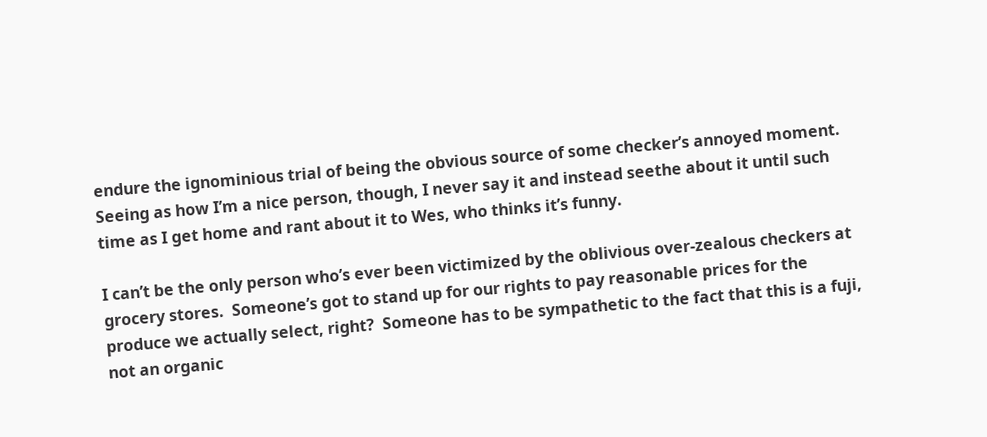endure the ignominious trial of being the obvious source of some checker’s annoyed moment.  Seeing as how I’m a nice person, though, I never say it and instead seethe about it until such time as I get home and rant about it to Wes, who thinks it’s funny.

I can’t be the only person who’s ever been victimized by the oblivious over-zealous checkers at grocery stores.  Someone’s got to stand up for our rights to pay reasonable prices for the produce we actually select, right?  Someone has to be sympathetic to the fact that this is a fuji, not an organic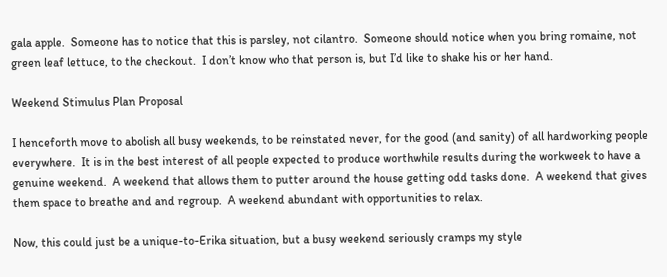gala apple.  Someone has to notice that this is parsley, not cilantro.  Someone should notice when you bring romaine, not green leaf lettuce, to the checkout.  I don’t know who that person is, but I’d like to shake his or her hand.

Weekend Stimulus Plan Proposal

I henceforth move to abolish all busy weekends, to be reinstated never, for the good (and sanity) of all hardworking people everywhere.  It is in the best interest of all people expected to produce worthwhile results during the workweek to have a genuine weekend.  A weekend that allows them to putter around the house getting odd tasks done.  A weekend that gives them space to breathe and and regroup.  A weekend abundant with opportunities to relax.

Now, this could just be a unique-to-Erika situation, but a busy weekend seriously cramps my style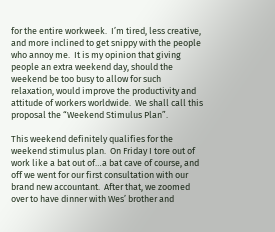for the entire workweek.  I’m tired, less creative, and more inclined to get snippy with the people who annoy me.  It is my opinion that giving people an extra weekend day, should the weekend be too busy to allow for such relaxation, would improve the productivity and attitude of workers worldwide.  We shall call this proposal the “Weekend Stimulus Plan”.

This weekend definitely qualifies for the weekend stimulus plan.  On Friday I tore out of work like a bat out of…a bat cave of course, and off we went for our first consultation with our brand new accountant.  After that, we zoomed over to have dinner with Wes’ brother and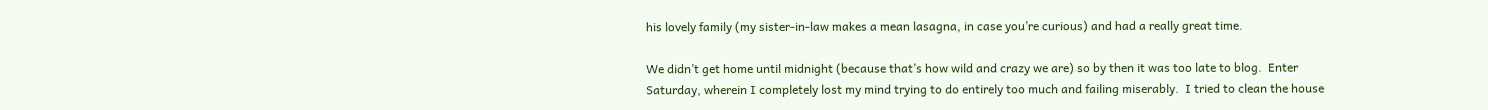his lovely family (my sister-in-law makes a mean lasagna, in case you’re curious) and had a really great time.

We didn’t get home until midnight (because that’s how wild and crazy we are) so by then it was too late to blog.  Enter Saturday, wherein I completely lost my mind trying to do entirely too much and failing miserably.  I tried to clean the house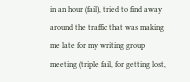in an hour (fail), tried to find away around the traffic that was making me late for my writing group meeting (triple fail, for getting lost,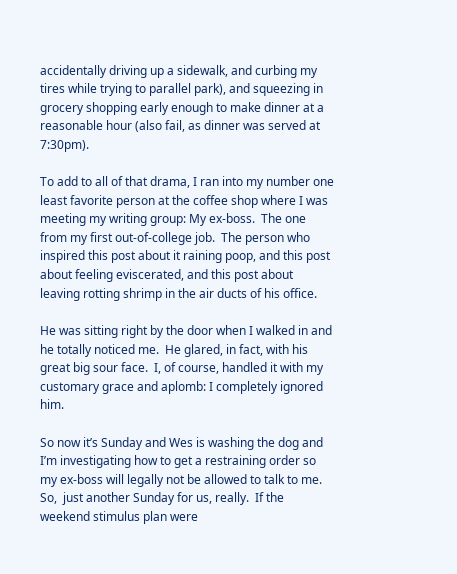accidentally driving up a sidewalk, and curbing my tires while trying to parallel park), and squeezing in grocery shopping early enough to make dinner at a reasonable hour (also fail, as dinner was served at 7:30pm).

To add to all of that drama, I ran into my number one least favorite person at the coffee shop where I was meeting my writing group: My ex-boss.  The one from my first out-of-college job.  The person who inspired this post about it raining poop, and this post about feeling eviscerated, and this post about leaving rotting shrimp in the air ducts of his office.

He was sitting right by the door when I walked in and he totally noticed me.  He glared, in fact, with his great big sour face.  I, of course, handled it with my customary grace and aplomb: I completely ignored him.

So now it’s Sunday and Wes is washing the dog and I’m investigating how to get a restraining order so my ex-boss will legally not be allowed to talk to me. So,  just another Sunday for us, really.  If the weekend stimulus plan were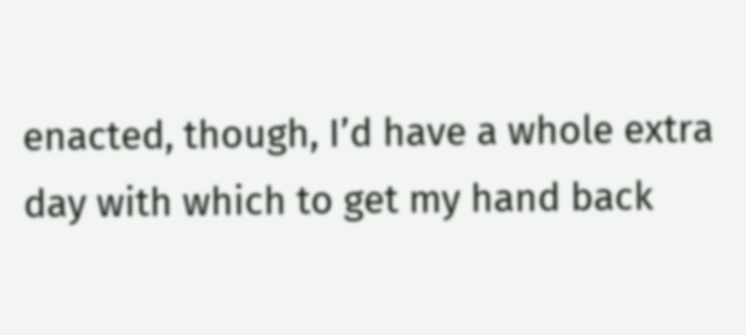enacted, though, I’d have a whole extra day with which to get my hand back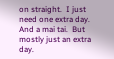on straight.  I just need one extra day.  And a mai tai.  But mostly just an extra day.